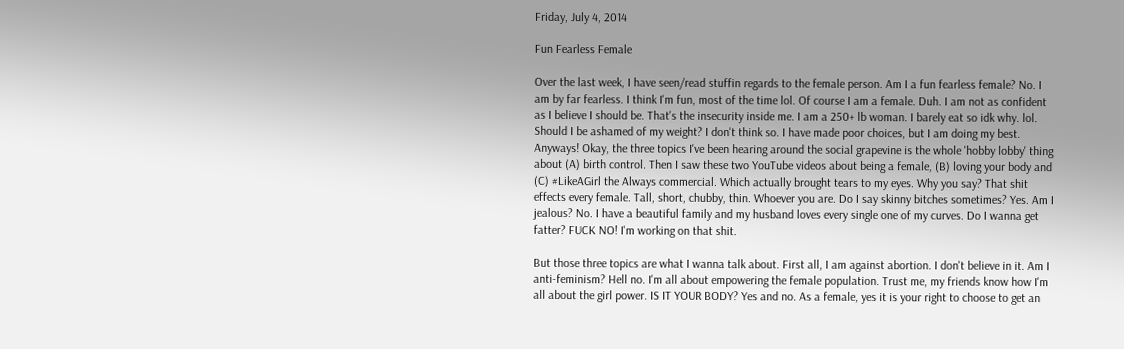Friday, July 4, 2014

Fun Fearless Female

Over the last week, I have seen/read stuffin regards to the female person. Am I a fun fearless female? No. I am by far fearless. I think I'm fun, most of the time lol. Of course I am a female. Duh. I am not as confident as I believe I should be. That's the insecurity inside me. I am a 250+ lb woman. I barely eat so idk why. lol. Should I be ashamed of my weight? I don't think so. I have made poor choices, but I am doing my best. Anyways! Okay, the three topics I've been hearing around the social grapevine is the whole 'hobby lobby' thing about (A) birth control. Then I saw these two YouTube videos about being a female, (B) loving your body and (C) #LikeAGirl the Always commercial. Which actually brought tears to my eyes. Why you say? That shit effects every female. Tall, short, chubby, thin. Whoever you are. Do I say skinny bitches sometimes? Yes. Am I jealous? No. I have a beautiful family and my husband loves every single one of my curves. Do I wanna get fatter? FUCK NO! I'm working on that shit.

But those three topics are what I wanna talk about. First all, I am against abortion. I don't believe in it. Am I anti-feminism? Hell no. I'm all about empowering the female population. Trust me, my friends know how I'm all about the girl power. IS IT YOUR BODY? Yes and no. As a female, yes it is your right to choose to get an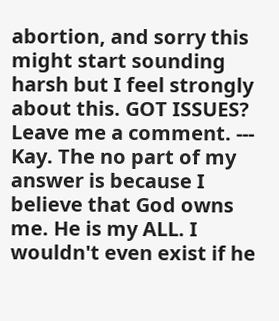abortion, and sorry this might start sounding harsh but I feel strongly about this. GOT ISSUES? Leave me a comment. --- Kay. The no part of my answer is because I believe that God owns me. He is my ALL. I wouldn't even exist if he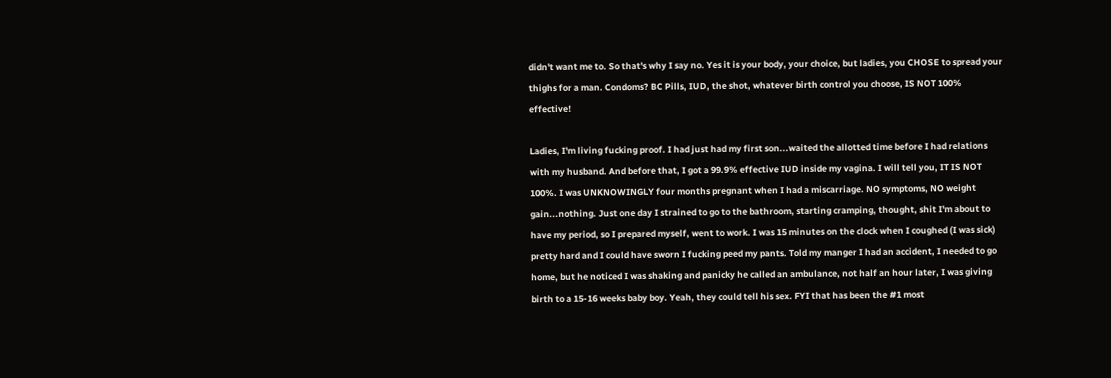didn't want me to. So that's why I say no. Yes it is your body, your choice, but ladies, you CHOSE to spread your thighs for a man. Condoms? BC Pills, IUD, the shot, whatever birth control you choose, IS NOT 100% effective!

Ladies, I'm living fucking proof. I had just had my first son...waited the allotted time before I had relations with my husband. And before that, I got a 99.9% effective IUD inside my vagina. I will tell you, IT IS NOT 100%. I was UNKNOWINGLY four months pregnant when I had a miscarriage. NO symptoms, NO weight gain...nothing. Just one day I strained to go to the bathroom, starting cramping, thought, shit I'm about to have my period, so I prepared myself, went to work. I was 15 minutes on the clock when I coughed (I was sick) pretty hard and I could have sworn I fucking peed my pants. Told my manger I had an accident, I needed to go home, but he noticed I was shaking and panicky he called an ambulance, not half an hour later, I was giving birth to a 15-16 weeks baby boy. Yeah, they could tell his sex. FYI that has been the #1 most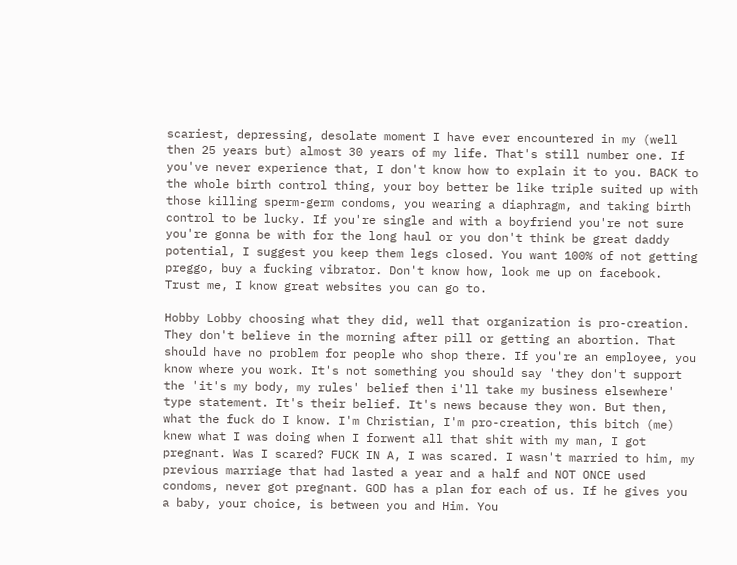scariest, depressing, desolate moment I have ever encountered in my (well then 25 years but) almost 30 years of my life. That's still number one. If you've never experience that, I don't know how to explain it to you. BACK to the whole birth control thing, your boy better be like triple suited up with those killing sperm-germ condoms, you wearing a diaphragm, and taking birth control to be lucky. If you're single and with a boyfriend you're not sure you're gonna be with for the long haul or you don't think be great daddy potential, I suggest you keep them legs closed. You want 100% of not getting preggo, buy a fucking vibrator. Don't know how, look me up on facebook. Trust me, I know great websites you can go to.

Hobby Lobby choosing what they did, well that organization is pro-creation. They don't believe in the morning after pill or getting an abortion. That should have no problem for people who shop there. If you're an employee, you know where you work. It's not something you should say 'they don't support the 'it's my body, my rules' belief then i'll take my business elsewhere' type statement. It's their belief. It's news because they won. But then, what the fuck do I know. I'm Christian, I'm pro-creation, this bitch (me) knew what I was doing when I forwent all that shit with my man, I got pregnant. Was I scared? FUCK IN A, I was scared. I wasn't married to him, my previous marriage that had lasted a year and a half and NOT ONCE used condoms, never got pregnant. GOD has a plan for each of us. If he gives you a baby, your choice, is between you and Him. You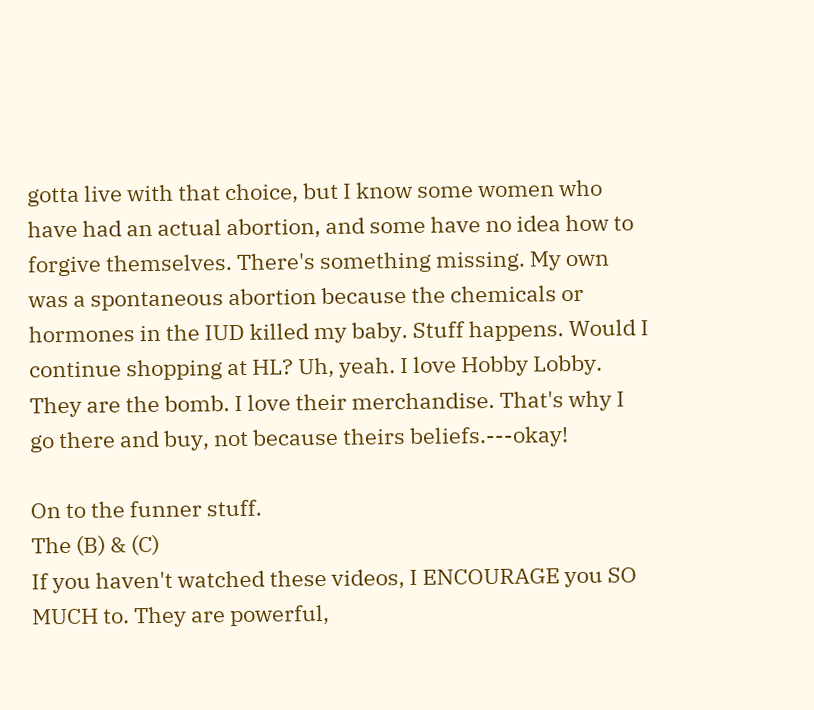gotta live with that choice, but I know some women who have had an actual abortion, and some have no idea how to forgive themselves. There's something missing. My own was a spontaneous abortion because the chemicals or hormones in the IUD killed my baby. Stuff happens. Would I continue shopping at HL? Uh, yeah. I love Hobby Lobby. They are the bomb. I love their merchandise. That's why I go there and buy, not because theirs beliefs.---okay!

On to the funner stuff.
The (B) & (C)
If you haven't watched these videos, I ENCOURAGE you SO MUCH to. They are powerful,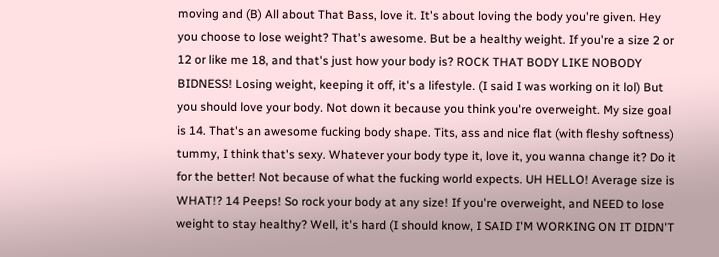moving and (B) All about That Bass, love it. It's about loving the body you're given. Hey you choose to lose weight? That's awesome. But be a healthy weight. If you're a size 2 or 12 or like me 18, and that's just how your body is? ROCK THAT BODY LIKE NOBODY BIDNESS! Losing weight, keeping it off, it's a lifestyle. (I said I was working on it lol) But you should love your body. Not down it because you think you're overweight. My size goal is 14. That's an awesome fucking body shape. Tits, ass and nice flat (with fleshy softness) tummy, I think that's sexy. Whatever your body type it, love it, you wanna change it? Do it for the better! Not because of what the fucking world expects. UH HELLO! Average size is WHAT!? 14 Peeps! So rock your body at any size! If you're overweight, and NEED to lose weight to stay healthy? Well, it's hard (I should know, I SAID I'M WORKING ON IT DIDN'T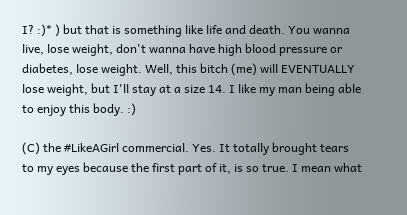I? :)* ) but that is something like life and death. You wanna live, lose weight, don't wanna have high blood pressure or diabetes, lose weight. Well, this bitch (me) will EVENTUALLY lose weight, but I'll stay at a size 14. I like my man being able to enjoy this body. :)

(C) the #LikeAGirl commercial. Yes. It totally brought tears to my eyes because the first part of it, is so true. I mean what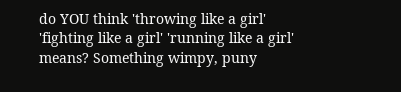do YOU think 'throwing like a girl' 'fighting like a girl' 'running like a girl' means? Something wimpy, puny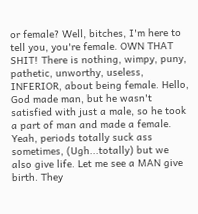or female? Well, bitches, I'm here to tell you, you're female. OWN THAT SHIT! There is nothing, wimpy, puny, pathetic, unworthy, useless, INFERIOR, about being female. Hello, God made man, but he wasn't satisfied with just a male, so he took a part of man and made a female. Yeah, periods totally suck ass sometimes, (Ugh...totally) but we also give life. Let me see a MAN give birth. They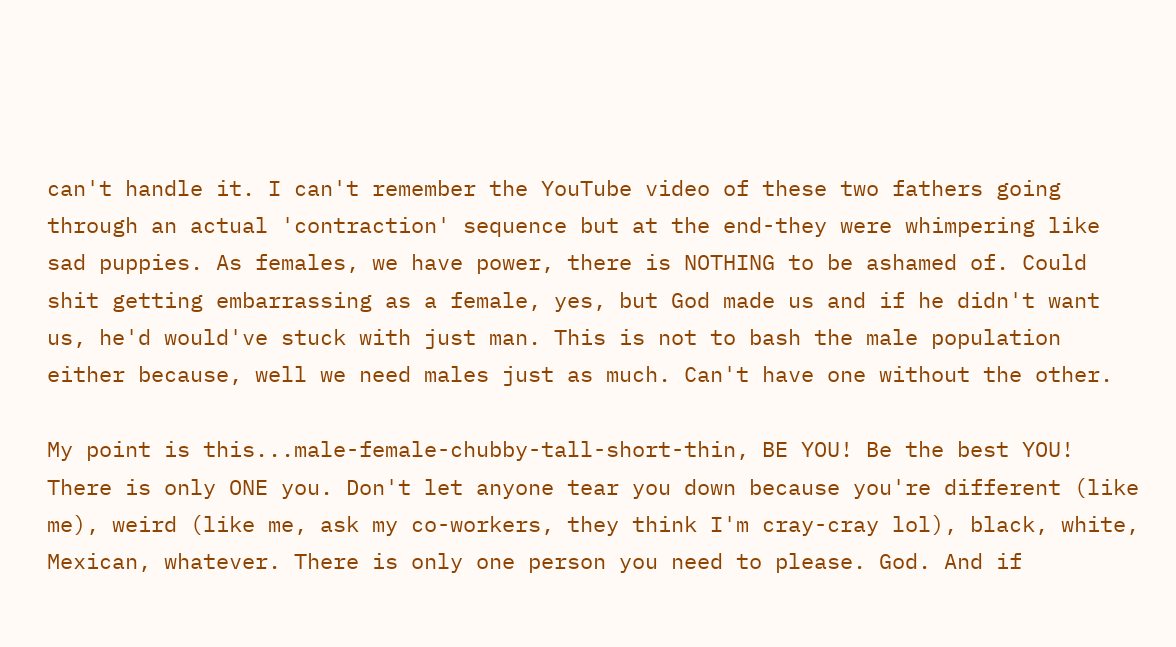can't handle it. I can't remember the YouTube video of these two fathers going through an actual 'contraction' sequence but at the end-they were whimpering like sad puppies. As females, we have power, there is NOTHING to be ashamed of. Could shit getting embarrassing as a female, yes, but God made us and if he didn't want us, he'd would've stuck with just man. This is not to bash the male population either because, well we need males just as much. Can't have one without the other.

My point is this...male-female-chubby-tall-short-thin, BE YOU! Be the best YOU! There is only ONE you. Don't let anyone tear you down because you're different (like me), weird (like me, ask my co-workers, they think I'm cray-cray lol), black, white, Mexican, whatever. There is only one person you need to please. God. And if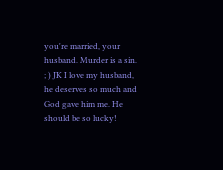you're married, your husband. Murder is a sin. ; ) JK I love my husband, he deserves so much and God gave him me. He should be so lucky!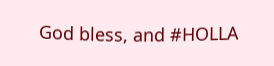God bless, and #HOLLA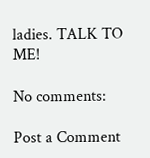ladies. TALK TO ME!

No comments:

Post a Comment